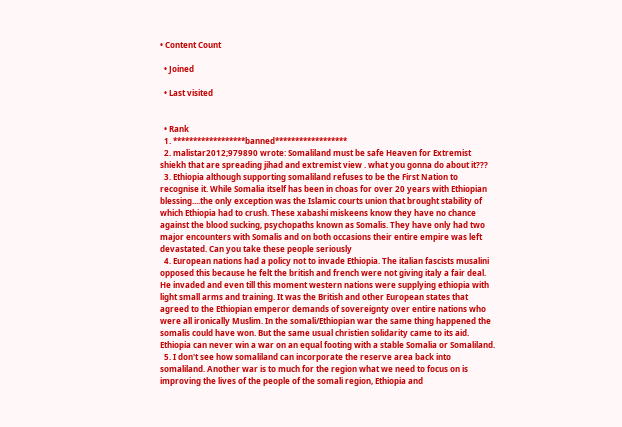• Content Count

  • Joined

  • Last visited


  • Rank
  1. ******************banned******************
  2. malistar2012;979890 wrote: Somaliland must be safe Heaven for Extremist shiekh that are spreading jihad and extremist view . what you gonna do about it???
  3. Ethiopia although supporting somaliland refuses to be the First Nation to recognise it. While Somalia itself has been in choas for over 20 years with Ethiopian blessing....the only exception was the Islamic courts union that brought stability of which Ethiopia had to crush. These xabashi miskeens know they have no chance against the blood sucking, psychopaths known as Somalis. They have only had two major encounters with Somalis and on both occasions their entire empire was left devastated. Can you take these people seriously
  4. European nations had a policy not to invade Ethiopia. The italian fascists musalini opposed this because he felt the british and french were not giving italy a fair deal. He invaded and even till this moment western nations were supplying ethiopia with light small arms and training. It was the British and other European states that agreed to the Ethiopian emperor demands of sovereignty over entire nations who were all ironically Muslim. In the somali/Ethiopian war the same thing happened the somalis could have won. But the same usual christien solidarity came to its aid. Ethiopia can never win a war on an equal footing with a stable Somalia or Somaliland.
  5. I don't see how somaliland can incorporate the reserve area back into somaliland. Another war is to much for the region what we need to focus on is improving the lives of the people of the somali region, Ethiopia and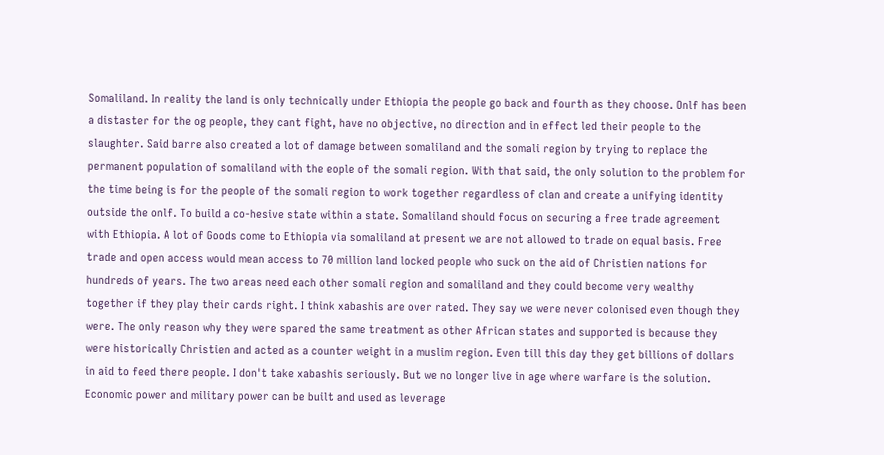Somaliland. In reality the land is only technically under Ethiopia the people go back and fourth as they choose. Onlf has been a distaster for the og people, they cant fight, have no objective, no direction and in effect led their people to the slaughter. Said barre also created a lot of damage between somaliland and the somali region by trying to replace the permanent population of somaliland with the eople of the somali region. With that said, the only solution to the problem for the time being is for the people of the somali region to work together regardless of clan and create a unifying identity outside the onlf. To build a co-hesive state within a state. Somaliland should focus on securing a free trade agreement with Ethiopia. A lot of Goods come to Ethiopia via somaliland at present we are not allowed to trade on equal basis. Free trade and open access would mean access to 70 million land locked people who suck on the aid of Christien nations for hundreds of years. The two areas need each other somali region and somaliland and they could become very wealthy together if they play their cards right. I think xabashis are over rated. They say we were never colonised even though they were. The only reason why they were spared the same treatment as other African states and supported is because they were historically Christien and acted as a counter weight in a muslim region. Even till this day they get billions of dollars in aid to feed there people. I don't take xabashis seriously. But we no longer live in age where warfare is the solution. Economic power and military power can be built and used as leverage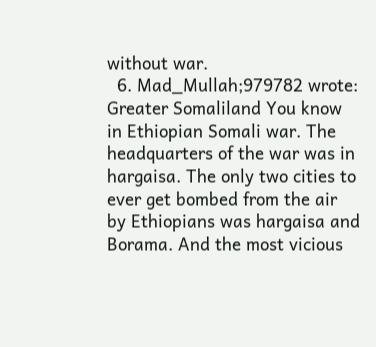without war.
  6. Mad_Mullah;979782 wrote: Greater Somaliland You know in Ethiopian Somali war. The headquarters of the war was in hargaisa. The only two cities to ever get bombed from the air by Ethiopians was hargaisa and Borama. And the most vicious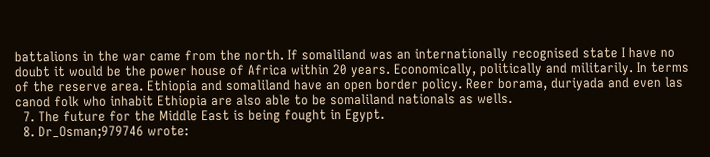battalions in the war came from the north. If somaliland was an internationally recognised state I have no doubt it would be the power house of Africa within 20 years. Economically, politically and militarily. In terms of the reserve area. Ethiopia and somaliland have an open border policy. Reer borama, duriyada and even las canod folk who inhabit Ethiopia are also able to be somaliland nationals as wells.
  7. The future for the Middle East is being fought in Egypt.
  8. Dr_Osman;979746 wrote: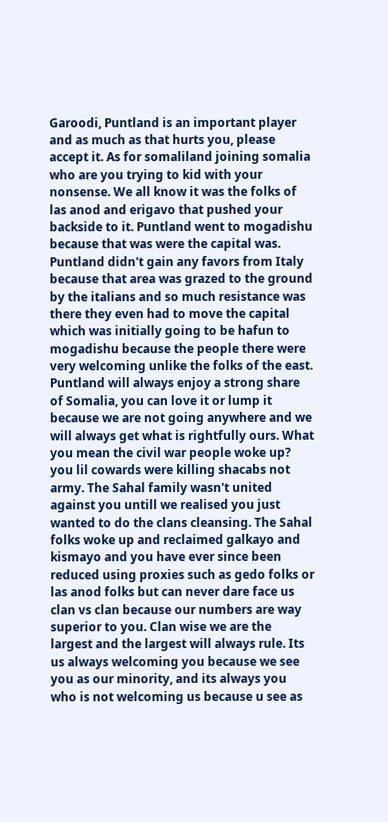Garoodi, Puntland is an important player and as much as that hurts you, please accept it. As for somaliland joining somalia who are you trying to kid with your nonsense. We all know it was the folks of las anod and erigavo that pushed your backside to it. Puntland went to mogadishu because that was were the capital was. Puntland didn't gain any favors from Italy because that area was grazed to the ground by the italians and so much resistance was there they even had to move the capital which was initially going to be hafun to mogadishu because the people there were very welcoming unlike the folks of the east. Puntland will always enjoy a strong share of Somalia, you can love it or lump it because we are not going anywhere and we will always get what is rightfully ours. What you mean the civil war people woke up? you lil cowards were killing shacabs not army. The Sahal family wasn't united against you untill we realised you just wanted to do the clans cleansing. The Sahal folks woke up and reclaimed galkayo and kismayo and you have ever since been reduced using proxies such as gedo folks or las anod folks but can never dare face us clan vs clan because our numbers are way superior to you. Clan wise we are the largest and the largest will always rule. Its us always welcoming you because we see you as our minority, and its always you who is not welcoming us because u see as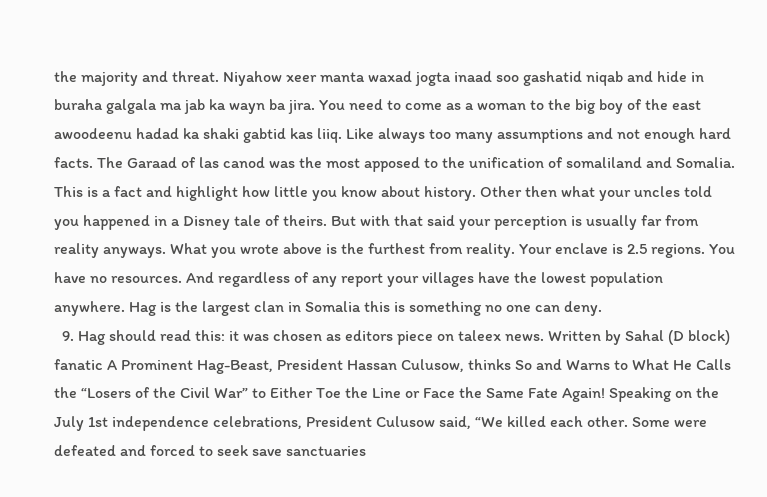the majority and threat. Niyahow xeer manta waxad jogta inaad soo gashatid niqab and hide in buraha galgala ma jab ka wayn ba jira. You need to come as a woman to the big boy of the east awoodeenu hadad ka shaki gabtid kas liiq. Like always too many assumptions and not enough hard facts. The Garaad of las canod was the most apposed to the unification of somaliland and Somalia. This is a fact and highlight how little you know about history. Other then what your uncles told you happened in a Disney tale of theirs. But with that said your perception is usually far from reality anyways. What you wrote above is the furthest from reality. Your enclave is 2.5 regions. You have no resources. And regardless of any report your villages have the lowest population anywhere. Hag is the largest clan in Somalia this is something no one can deny.
  9. Hag should read this: it was chosen as editors piece on taleex news. Written by Sahal (D block) fanatic A Prominent Hag-Beast, President Hassan Culusow, thinks So and Warns to What He Calls the “Losers of the Civil War” to Either Toe the Line or Face the Same Fate Again! Speaking on the July 1st independence celebrations, President Culusow said, “We killed each other. Some were defeated and forced to seek save sanctuaries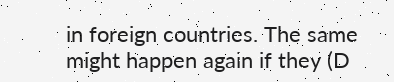in foreign countries. The same might happen again if they (D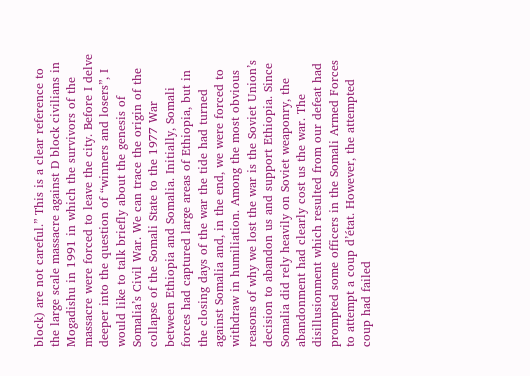block) are not careful.” This is a clear reference to the large scale massacre against D block civilians in Mogadishu in 1991 in which the survivors of the massacre were forced to leave the city. Before I delve deeper into the question of “winners and losers”, I would like to talk briefly about the genesis of Somalia’s Civil War. We can trace the origin of the collapse of the Somali State to the 1977 War between Ethiopia and Somalia. Initially, Somali forces had captured large areas of Ethiopia, but in the closing days of the war the tide had turned against Somalia and, in the end, we were forced to withdraw in humiliation. Among the most obvious reasons of why we lost the war is the Soviet Union’s decision to abandon us and support Ethiopia. Since Somalia did rely heavily on Soviet weaponry, the abandonment had clearly cost us the war. The disillusionment which resulted from our defeat had prompted some officers in the Somali Armed Forces to attempt a coup d’état. However, the attempted coup had failed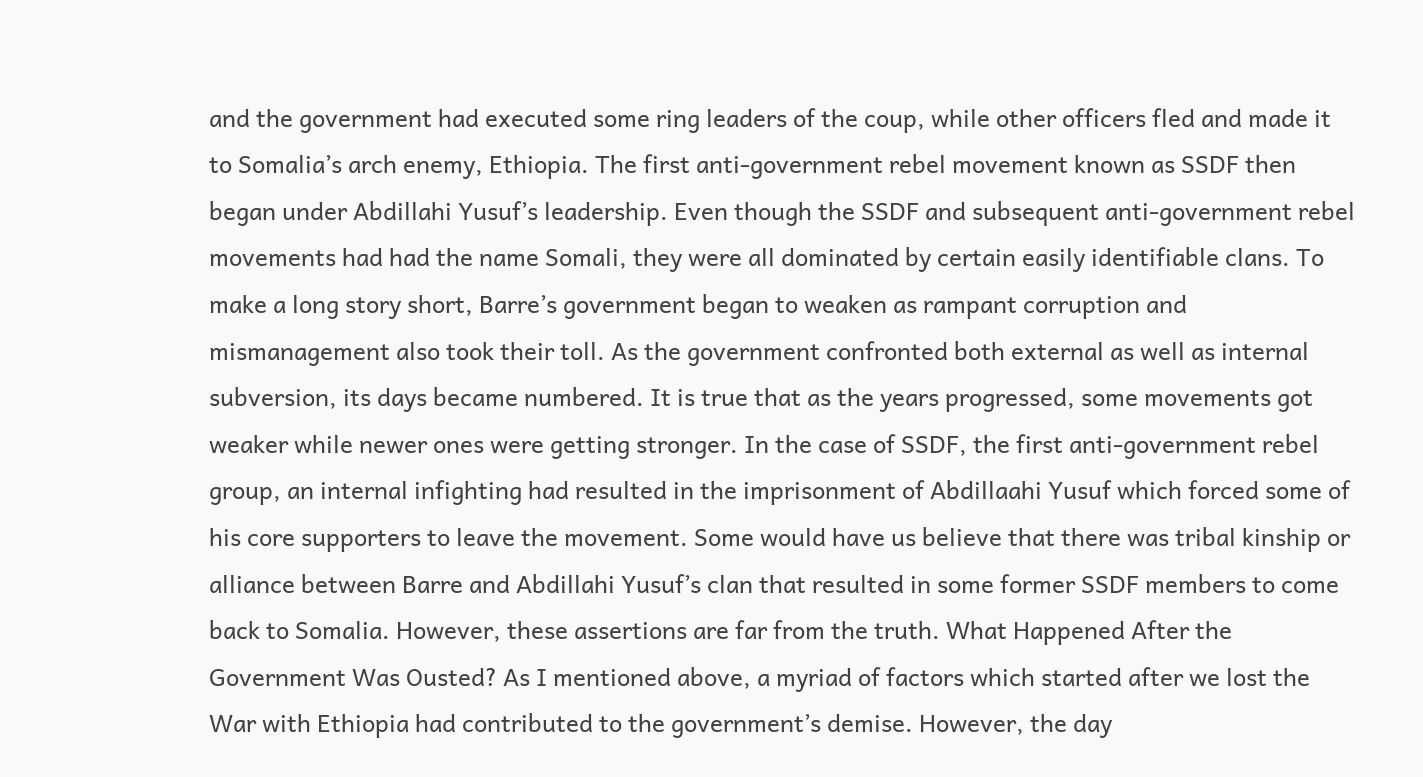and the government had executed some ring leaders of the coup, while other officers fled and made it to Somalia’s arch enemy, Ethiopia. The first anti-government rebel movement known as SSDF then began under Abdillahi Yusuf’s leadership. Even though the SSDF and subsequent anti-government rebel movements had had the name Somali, they were all dominated by certain easily identifiable clans. To make a long story short, Barre’s government began to weaken as rampant corruption and mismanagement also took their toll. As the government confronted both external as well as internal subversion, its days became numbered. It is true that as the years progressed, some movements got weaker while newer ones were getting stronger. In the case of SSDF, the first anti-government rebel group, an internal infighting had resulted in the imprisonment of Abdillaahi Yusuf which forced some of his core supporters to leave the movement. Some would have us believe that there was tribal kinship or alliance between Barre and Abdillahi Yusuf’s clan that resulted in some former SSDF members to come back to Somalia. However, these assertions are far from the truth. What Happened After the Government Was Ousted? As I mentioned above, a myriad of factors which started after we lost the War with Ethiopia had contributed to the government’s demise. However, the day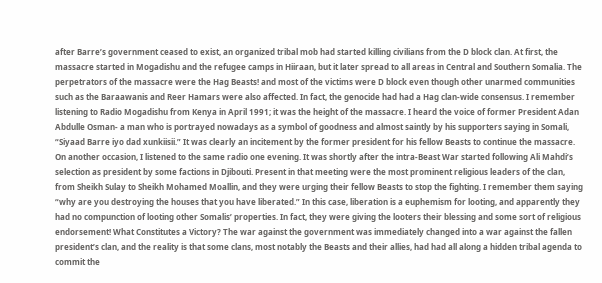after Barre’s government ceased to exist, an organized tribal mob had started killing civilians from the D block clan. At first, the massacre started in Mogadishu and the refugee camps in Hiiraan, but it later spread to all areas in Central and Southern Somalia. The perpetrators of the massacre were the Hag Beasts! and most of the victims were D block even though other unarmed communities such as the Baraawanis and Reer Hamars were also affected. In fact, the genocide had had a Hag clan-wide consensus. I remember listening to Radio Mogadishu from Kenya in April 1991; it was the height of the massacre. I heard the voice of former President Adan Abdulle Osman- a man who is portrayed nowadays as a symbol of goodness and almost saintly by his supporters saying in Somali, “Siyaad Barre iyo dad xunkiisii.” It was clearly an incitement by the former president for his fellow Beasts to continue the massacre. On another occasion, I listened to the same radio one evening. It was shortly after the intra-Beast War started following Ali Mahdi’s selection as president by some factions in Djibouti. Present in that meeting were the most prominent religious leaders of the clan, from Sheikh Sulay to Sheikh Mohamed Moallin, and they were urging their fellow Beasts to stop the fighting. I remember them saying “why are you destroying the houses that you have liberated.” In this case, liberation is a euphemism for looting, and apparently they had no compunction of looting other Somalis’ properties. In fact, they were giving the looters their blessing and some sort of religious endorsement! What Constitutes a Victory? The war against the government was immediately changed into a war against the fallen president’s clan, and the reality is that some clans, most notably the Beasts and their allies, had had all along a hidden tribal agenda to commit the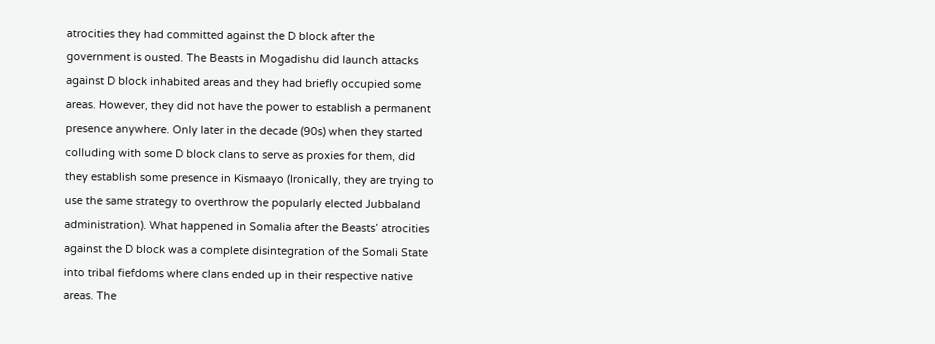atrocities they had committed against the D block after the government is ousted. The Beasts in Mogadishu did launch attacks against D block inhabited areas and they had briefly occupied some areas. However, they did not have the power to establish a permanent presence anywhere. Only later in the decade (90s) when they started colluding with some D block clans to serve as proxies for them, did they establish some presence in Kismaayo (Ironically, they are trying to use the same strategy to overthrow the popularly elected Jubbaland administration). What happened in Somalia after the Beasts’ atrocities against the D block was a complete disintegration of the Somali State into tribal fiefdoms where clans ended up in their respective native areas. The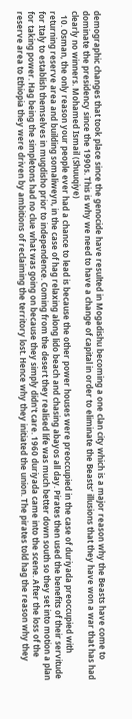demographic changes that took place since the genocide have resulted in Mogadishu becoming a one clan city which is a major reason why the Beasts have come to dominate the presidency since the 1990s. This is why we need to have a change of capital in order to eliminate the Beasts’ illusions that they have won a war that has had clearly no winners. Mohamed Ismail (Shuuqiye)
  10. Osman, the only reason your people ever had a chance to lead is because the other power houses were preoccupied in the case of duriyada preoccupied with returning reserve area and building somaliweyn, in the case of hag relaxing along lido beach and chasing abayos all day. Pirates then used the benefits of their servitude for Italy to establish themselves in mugdisho prior to independence. Coming from the desert they realised life was much better down south so they set into motion a plan for taking power. Hag being the simpletons had no clue what was going on because they simply didn't care. 1960 duriyada came into the scene. After the loss of the reserve area to Ethiopia they were driven by ambitions of reclaiming the territory lost. Hence why they initiated the union. The pirates told hag the reason why they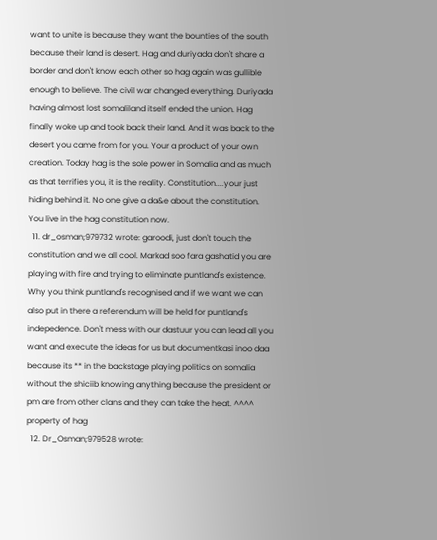want to unite is because they want the bounties of the south because their land is desert. Hag and duriyada don't share a border and don't know each other so hag again was gullible enough to believe. The civil war changed everything. Duriyada having almost lost somaliland itself ended the union. Hag finally woke up and took back their land. And it was back to the desert you came from for you. Your a product of your own creation. Today hag is the sole power in Somalia and as much as that terrifies you, it is the reality. Constitution....your just hiding behind it. No one give a da&e about the constitution. You live in the hag constitution now.
  11. dr_osman;979732 wrote: garoodi, just don't touch the constitution and we all cool. Markad soo fara gashatid you are playing with fire and trying to eliminate puntland's existence. Why you think puntland's recognised and if we want we can also put in there a referendum will be held for puntland's indepedence. Don't mess with our dastuur you can lead all you want and execute the ideas for us but documentkasi inoo daa because its ** in the backstage playing politics on somalia without the shiciib knowing anything because the president or pm are from other clans and they can take the heat. ^^^^ property of hag
  12. Dr_Osman;979528 wrote: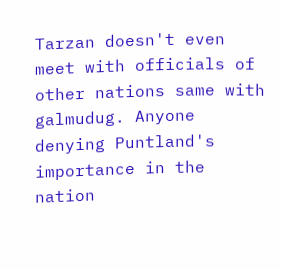Tarzan doesn't even meet with officials of other nations same with galmudug. Anyone denying Puntland's importance in the nation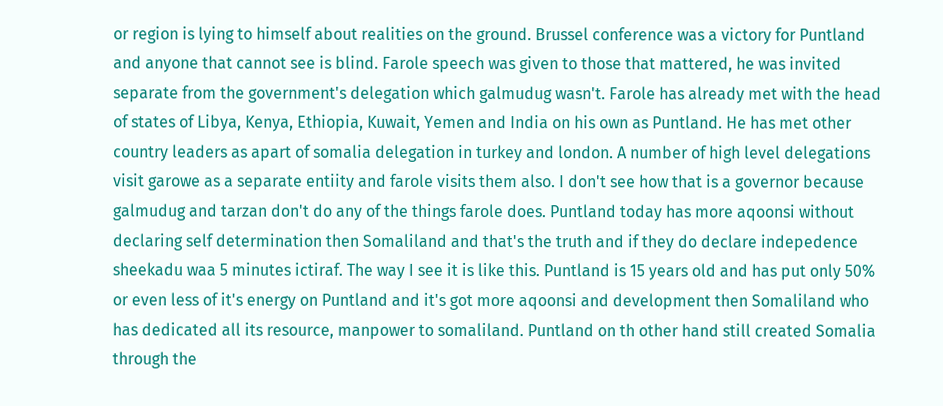or region is lying to himself about realities on the ground. Brussel conference was a victory for Puntland and anyone that cannot see is blind. Farole speech was given to those that mattered, he was invited separate from the government's delegation which galmudug wasn't. Farole has already met with the head of states of Libya, Kenya, Ethiopia, Kuwait, Yemen and India on his own as Puntland. He has met other country leaders as apart of somalia delegation in turkey and london. A number of high level delegations visit garowe as a separate entiity and farole visits them also. I don't see how that is a governor because galmudug and tarzan don't do any of the things farole does. Puntland today has more aqoonsi without declaring self determination then Somaliland and that's the truth and if they do declare indepedence sheekadu waa 5 minutes ictiraf. The way I see it is like this. Puntland is 15 years old and has put only 50% or even less of it's energy on Puntland and it's got more aqoonsi and development then Somaliland who has dedicated all its resource, manpower to somaliland. Puntland on th other hand still created Somalia through the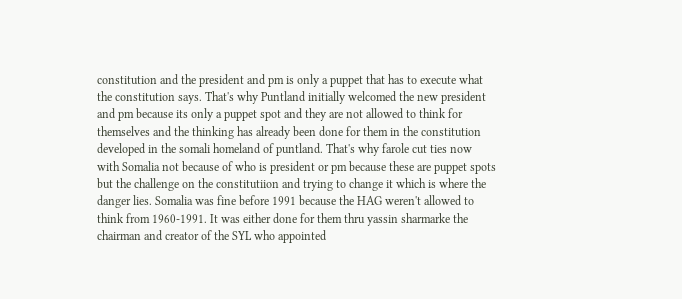constitution and the president and pm is only a puppet that has to execute what the constitution says. That's why Puntland initially welcomed the new president and pm because its only a puppet spot and they are not allowed to think for themselves and the thinking has already been done for them in the constitution developed in the somali homeland of puntland. That's why farole cut ties now with Somalia not because of who is president or pm because these are puppet spots but the challenge on the constitutiion and trying to change it which is where the danger lies. Somalia was fine before 1991 because the HAG weren't allowed to think from 1960-1991. It was either done for them thru yassin sharmarke the chairman and creator of the SYL who appointed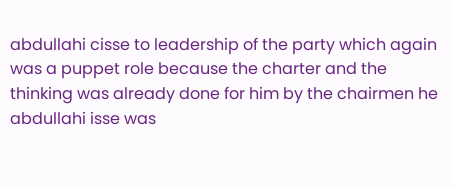abdullahi cisse to leadership of the party which again was a puppet role because the charter and the thinking was already done for him by the chairmen he abdullahi isse was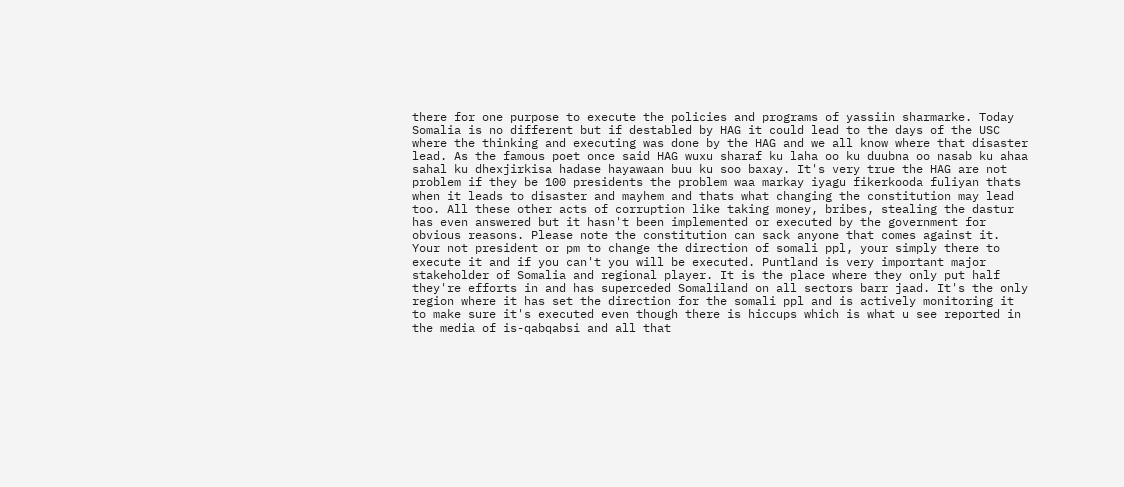there for one purpose to execute the policies and programs of yassiin sharmarke. Today Somalia is no different but if destabled by HAG it could lead to the days of the USC where the thinking and executing was done by the HAG and we all know where that disaster lead. As the famous poet once said HAG wuxu sharaf ku laha oo ku duubna oo nasab ku ahaa sahal ku dhexjirkisa hadase hayawaan buu ku soo baxay. It's very true the HAG are not problem if they be 100 presidents the problem waa markay iyagu fikerkooda fuliyan thats when it leads to disaster and mayhem and thats what changing the constitution may lead too. All these other acts of corruption like taking money, bribes, stealing the dastur has even answered but it hasn't been implemented or executed by the government for obvious reasons. Please note the constitution can sack anyone that comes against it. Your not president or pm to change the direction of somali ppl, your simply there to execute it and if you can't you will be executed. Puntland is very important major stakeholder of Somalia and regional player. It is the place where they only put half they're efforts in and has superceded Somaliland on all sectors barr jaad. It's the only region where it has set the direction for the somali ppl and is actively monitoring it to make sure it's executed even though there is hiccups which is what u see reported in the media of is-qabqabsi and all that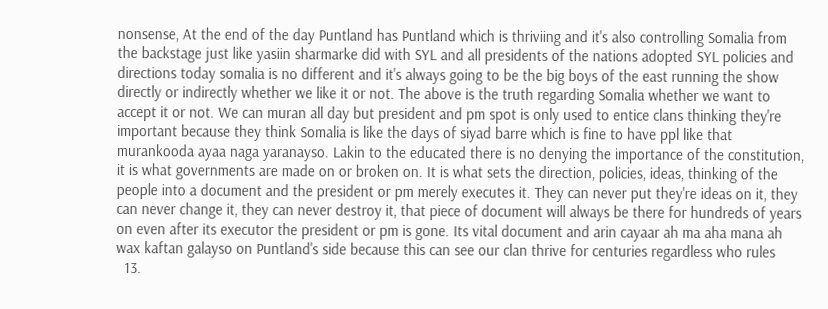nonsense, At the end of the day Puntland has Puntland which is thriviing and it's also controlling Somalia from the backstage just like yasiin sharmarke did with SYL and all presidents of the nations adopted SYL policies and directions today somalia is no different and it's always going to be the big boys of the east running the show directly or indirectly whether we like it or not. The above is the truth regarding Somalia whether we want to accept it or not. We can muran all day but president and pm spot is only used to entice clans thinking they're important because they think Somalia is like the days of siyad barre which is fine to have ppl like that murankooda ayaa naga yaranayso. Lakin to the educated there is no denying the importance of the constitution, it is what governments are made on or broken on. It is what sets the direction, policies, ideas, thinking of the people into a document and the president or pm merely executes it. They can never put they're ideas on it, they can never change it, they can never destroy it, that piece of document will always be there for hundreds of years on even after its executor the president or pm is gone. Its vital document and arin cayaar ah ma aha mana ah wax kaftan galayso on Puntland's side because this can see our clan thrive for centuries regardless who rules
  13.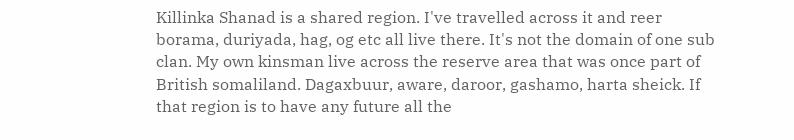Killinka Shanad is a shared region. I've travelled across it and reer borama, duriyada, hag, og etc all live there. It's not the domain of one sub clan. My own kinsman live across the reserve area that was once part of British somaliland. Dagaxbuur, aware, daroor, gashamo, harta sheick. If that region is to have any future all the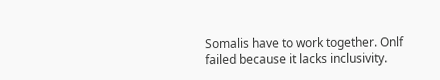Somalis have to work together. Onlf failed because it lacks inclusivity.